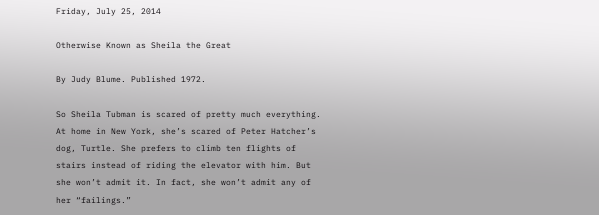Friday, July 25, 2014

Otherwise Known as Sheila the Great

By Judy Blume. Published 1972.

So Sheila Tubman is scared of pretty much everything. At home in New York, she’s scared of Peter Hatcher’s dog, Turtle. She prefers to climb ten flights of stairs instead of riding the elevator with him. But she won’t admit it. In fact, she won’t admit any of her “failings.”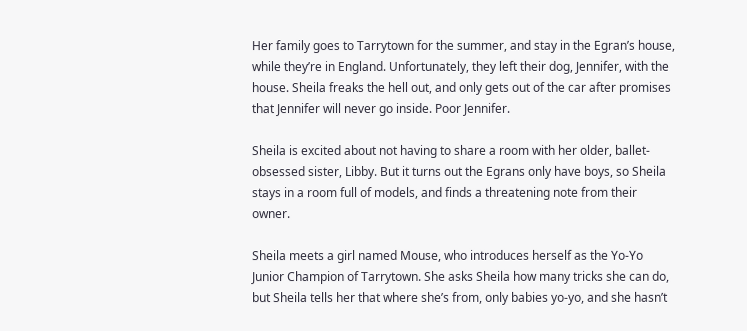Her family goes to Tarrytown for the summer, and stay in the Egran’s house, while they’re in England. Unfortunately, they left their dog, Jennifer, with the house. Sheila freaks the hell out, and only gets out of the car after promises that Jennifer will never go inside. Poor Jennifer.

Sheila is excited about not having to share a room with her older, ballet-obsessed sister, Libby. But it turns out the Egrans only have boys, so Sheila stays in a room full of models, and finds a threatening note from their owner.

Sheila meets a girl named Mouse, who introduces herself as the Yo-Yo Junior Champion of Tarrytown. She asks Sheila how many tricks she can do, but Sheila tells her that where she’s from, only babies yo-yo, and she hasn’t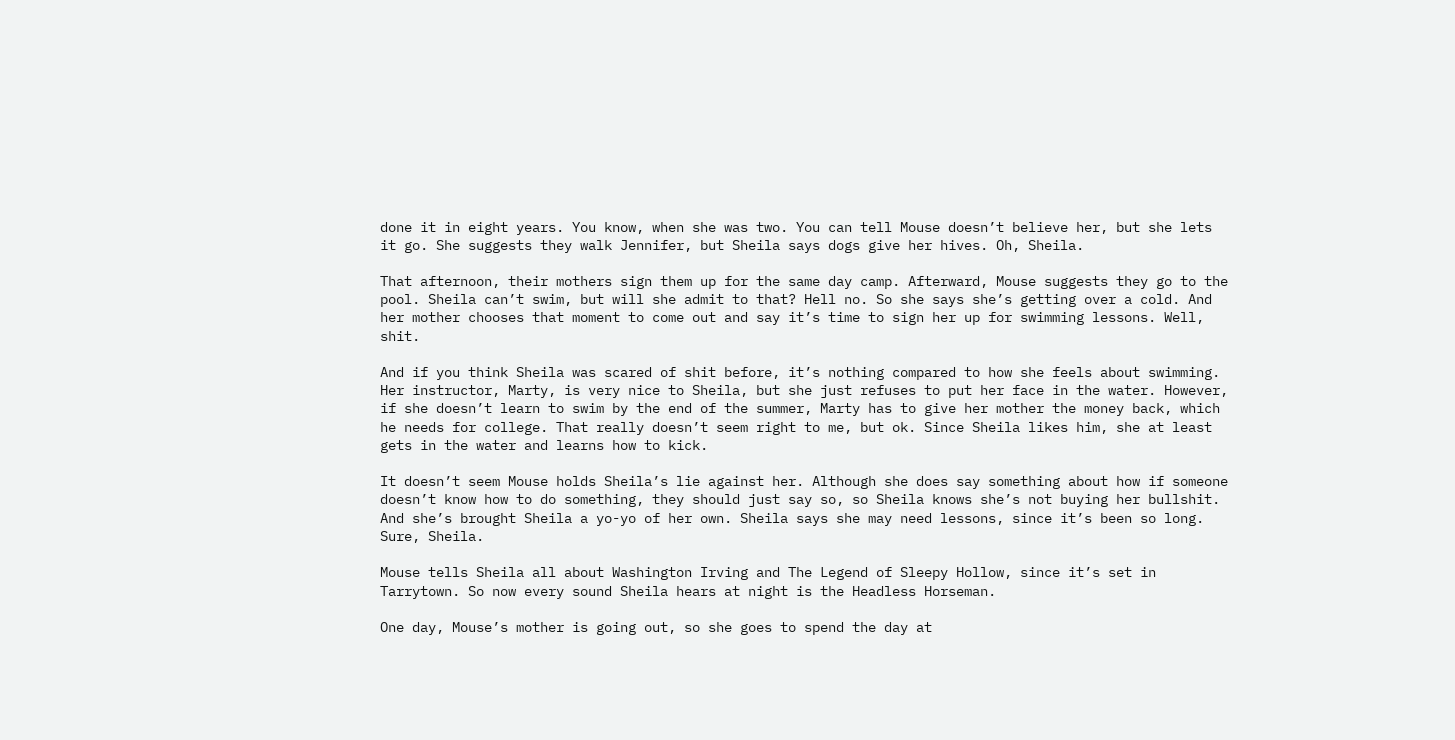done it in eight years. You know, when she was two. You can tell Mouse doesn’t believe her, but she lets it go. She suggests they walk Jennifer, but Sheila says dogs give her hives. Oh, Sheila.

That afternoon, their mothers sign them up for the same day camp. Afterward, Mouse suggests they go to the pool. Sheila can’t swim, but will she admit to that? Hell no. So she says she’s getting over a cold. And her mother chooses that moment to come out and say it’s time to sign her up for swimming lessons. Well, shit.

And if you think Sheila was scared of shit before, it’s nothing compared to how she feels about swimming. Her instructor, Marty, is very nice to Sheila, but she just refuses to put her face in the water. However, if she doesn’t learn to swim by the end of the summer, Marty has to give her mother the money back, which he needs for college. That really doesn’t seem right to me, but ok. Since Sheila likes him, she at least gets in the water and learns how to kick.

It doesn’t seem Mouse holds Sheila’s lie against her. Although she does say something about how if someone doesn’t know how to do something, they should just say so, so Sheila knows she’s not buying her bullshit. And she’s brought Sheila a yo-yo of her own. Sheila says she may need lessons, since it’s been so long. Sure, Sheila.

Mouse tells Sheila all about Washington Irving and The Legend of Sleepy Hollow, since it’s set in Tarrytown. So now every sound Sheila hears at night is the Headless Horseman.

One day, Mouse’s mother is going out, so she goes to spend the day at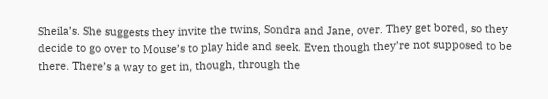Sheila’s. She suggests they invite the twins, Sondra and Jane, over. They get bored, so they decide to go over to Mouse’s to play hide and seek. Even though they’re not supposed to be there. There’s a way to get in, though, through the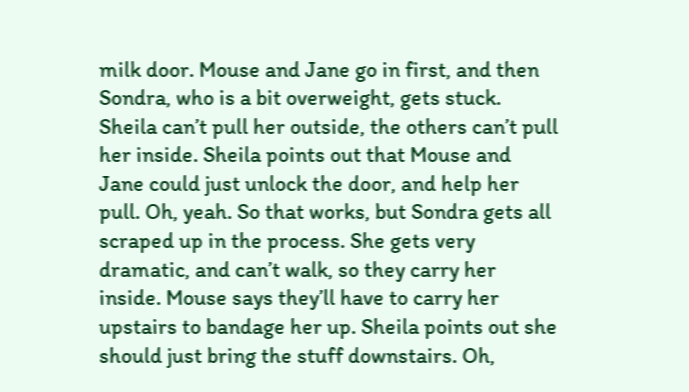milk door. Mouse and Jane go in first, and then Sondra, who is a bit overweight, gets stuck. Sheila can’t pull her outside, the others can’t pull her inside. Sheila points out that Mouse and Jane could just unlock the door, and help her pull. Oh, yeah. So that works, but Sondra gets all scraped up in the process. She gets very dramatic, and can’t walk, so they carry her inside. Mouse says they’ll have to carry her upstairs to bandage her up. Sheila points out she should just bring the stuff downstairs. Oh,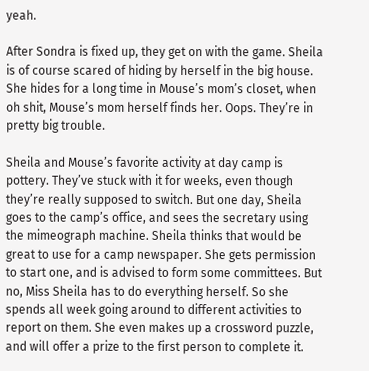yeah.

After Sondra is fixed up, they get on with the game. Sheila is of course scared of hiding by herself in the big house. She hides for a long time in Mouse’s mom’s closet, when oh shit, Mouse’s mom herself finds her. Oops. They’re in pretty big trouble.

Sheila and Mouse’s favorite activity at day camp is pottery. They’ve stuck with it for weeks, even though they’re really supposed to switch. But one day, Sheila goes to the camp’s office, and sees the secretary using the mimeograph machine. Sheila thinks that would be great to use for a camp newspaper. She gets permission to start one, and is advised to form some committees. But no, Miss Sheila has to do everything herself. So she spends all week going around to different activities to report on them. She even makes up a crossword puzzle, and will offer a prize to the first person to complete it.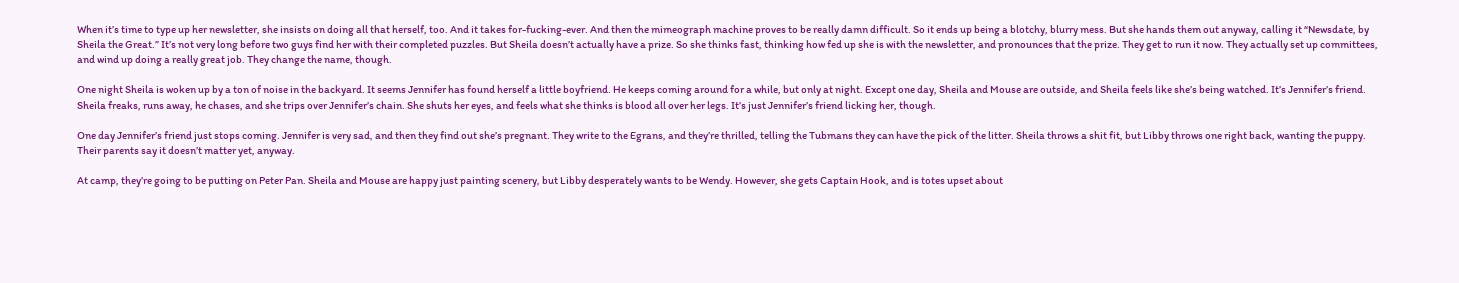When it’s time to type up her newsletter, she insists on doing all that herself, too. And it takes for-fucking-ever. And then the mimeograph machine proves to be really damn difficult. So it ends up being a blotchy, blurry mess. But she hands them out anyway, calling it “Newsdate, by Sheila the Great.” It’s not very long before two guys find her with their completed puzzles. But Sheila doesn’t actually have a prize. So she thinks fast, thinking how fed up she is with the newsletter, and pronounces that the prize. They get to run it now. They actually set up committees, and wind up doing a really great job. They change the name, though.

One night Sheila is woken up by a ton of noise in the backyard. It seems Jennifer has found herself a little boyfriend. He keeps coming around for a while, but only at night. Except one day, Sheila and Mouse are outside, and Sheila feels like she’s being watched. It’s Jennifer’s friend. Sheila freaks, runs away, he chases, and she trips over Jennifer’s chain. She shuts her eyes, and feels what she thinks is blood all over her legs. It’s just Jennifer’s friend licking her, though.

One day Jennifer’s friend just stops coming. Jennifer is very sad, and then they find out she’s pregnant. They write to the Egrans, and they’re thrilled, telling the Tubmans they can have the pick of the litter. Sheila throws a shit fit, but Libby throws one right back, wanting the puppy. Their parents say it doesn’t matter yet, anyway.

At camp, they’re going to be putting on Peter Pan. Sheila and Mouse are happy just painting scenery, but Libby desperately wants to be Wendy. However, she gets Captain Hook, and is totes upset about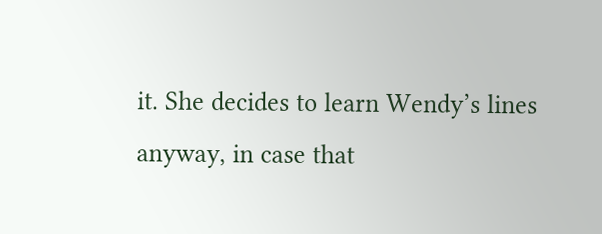it. She decides to learn Wendy’s lines anyway, in case that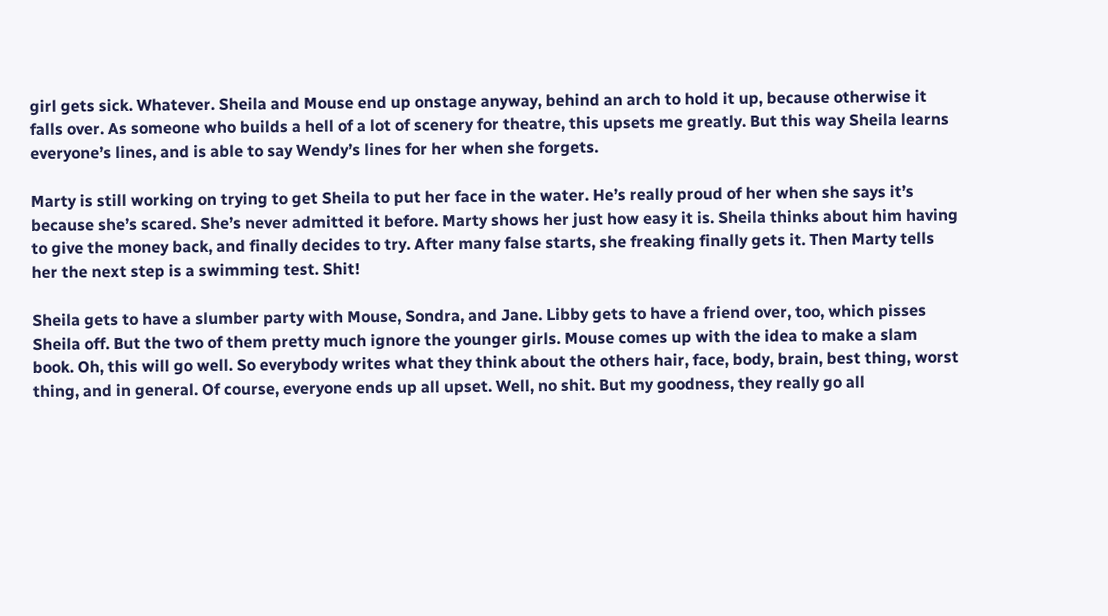girl gets sick. Whatever. Sheila and Mouse end up onstage anyway, behind an arch to hold it up, because otherwise it falls over. As someone who builds a hell of a lot of scenery for theatre, this upsets me greatly. But this way Sheila learns everyone’s lines, and is able to say Wendy’s lines for her when she forgets.

Marty is still working on trying to get Sheila to put her face in the water. He’s really proud of her when she says it’s because she’s scared. She’s never admitted it before. Marty shows her just how easy it is. Sheila thinks about him having to give the money back, and finally decides to try. After many false starts, she freaking finally gets it. Then Marty tells her the next step is a swimming test. Shit!

Sheila gets to have a slumber party with Mouse, Sondra, and Jane. Libby gets to have a friend over, too, which pisses Sheila off. But the two of them pretty much ignore the younger girls. Mouse comes up with the idea to make a slam book. Oh, this will go well. So everybody writes what they think about the others hair, face, body, brain, best thing, worst thing, and in general. Of course, everyone ends up all upset. Well, no shit. But my goodness, they really go all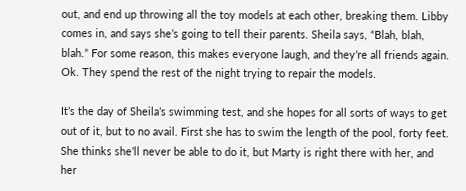out, and end up throwing all the toy models at each other, breaking them. Libby comes in, and says she’s going to tell their parents. Sheila says, “Blah, blah, blah.” For some reason, this makes everyone laugh, and they’re all friends again. Ok. They spend the rest of the night trying to repair the models.

It’s the day of Sheila’s swimming test, and she hopes for all sorts of ways to get out of it, but to no avail. First she has to swim the length of the pool, forty feet. She thinks she’ll never be able to do it, but Marty is right there with her, and her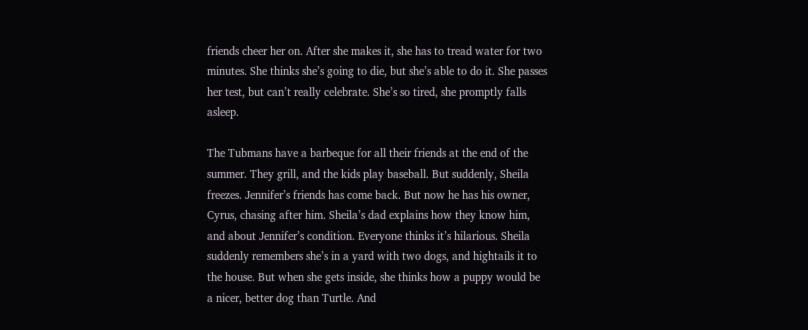friends cheer her on. After she makes it, she has to tread water for two minutes. She thinks she’s going to die, but she’s able to do it. She passes her test, but can’t really celebrate. She’s so tired, she promptly falls asleep.

The Tubmans have a barbeque for all their friends at the end of the summer. They grill, and the kids play baseball. But suddenly, Sheila freezes. Jennifer’s friends has come back. But now he has his owner, Cyrus, chasing after him. Sheila’s dad explains how they know him, and about Jennifer’s condition. Everyone thinks it’s hilarious. Sheila suddenly remembers she’s in a yard with two dogs, and hightails it to the house. But when she gets inside, she thinks how a puppy would be a nicer, better dog than Turtle. And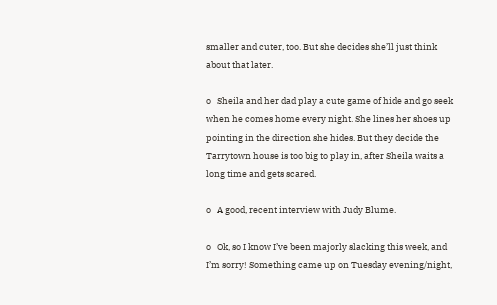smaller and cuter, too. But she decides she’ll just think about that later.

o   Sheila and her dad play a cute game of hide and go seek when he comes home every night. She lines her shoes up pointing in the direction she hides. But they decide the Tarrytown house is too big to play in, after Sheila waits a long time and gets scared.

o   A good, recent interview with Judy Blume.

o   Ok, so I know I’ve been majorly slacking this week, and I’m sorry! Something came up on Tuesday evening/night,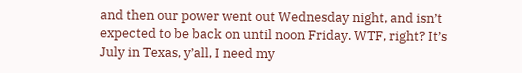and then our power went out Wednesday night, and isn’t expected to be back on until noon Friday. WTF, right? It’s July in Texas, y’all, I need my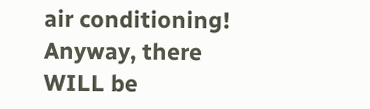air conditioning! Anyway, there WILL be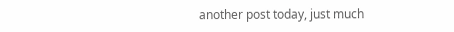another post today, just much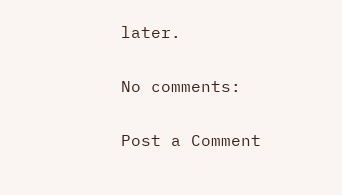later.

No comments:

Post a Comment